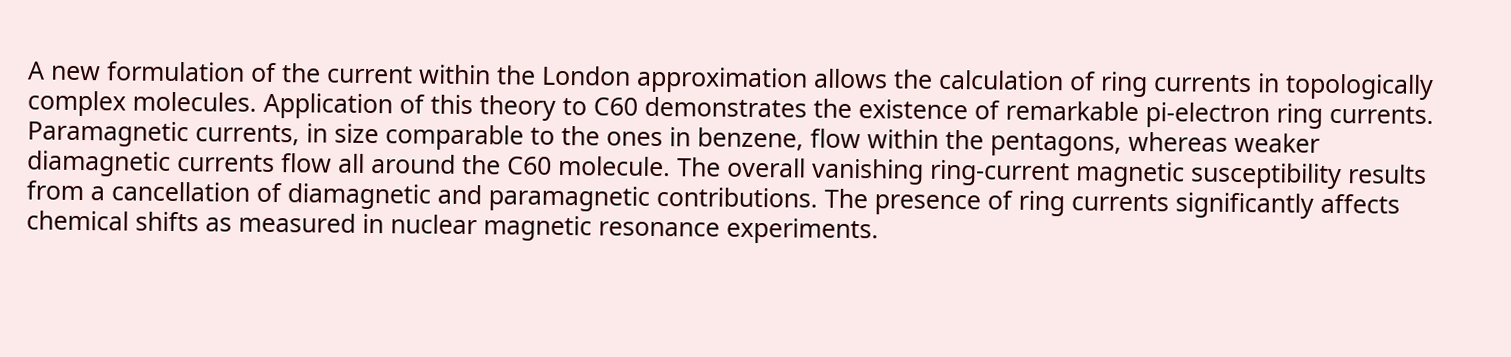A new formulation of the current within the London approximation allows the calculation of ring currents in topologically complex molecules. Application of this theory to C60 demonstrates the existence of remarkable pi-electron ring currents. Paramagnetic currents, in size comparable to the ones in benzene, flow within the pentagons, whereas weaker diamagnetic currents flow all around the C60 molecule. The overall vanishing ring-current magnetic susceptibility results from a cancellation of diamagnetic and paramagnetic contributions. The presence of ring currents significantly affects chemical shifts as measured in nuclear magnetic resonance experiments.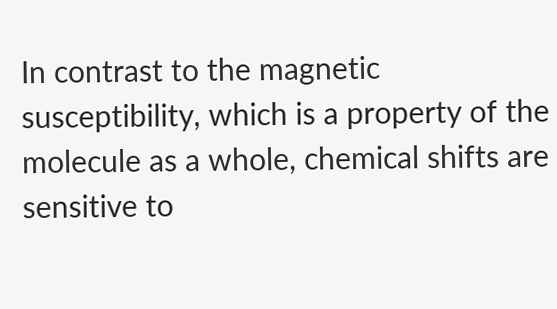In contrast to the magnetic susceptibility, which is a property of the molecule as a whole, chemical shifts are sensitive to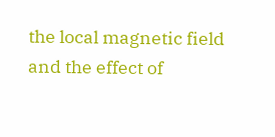the local magnetic field and the effect of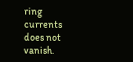ring currents does not vanish.